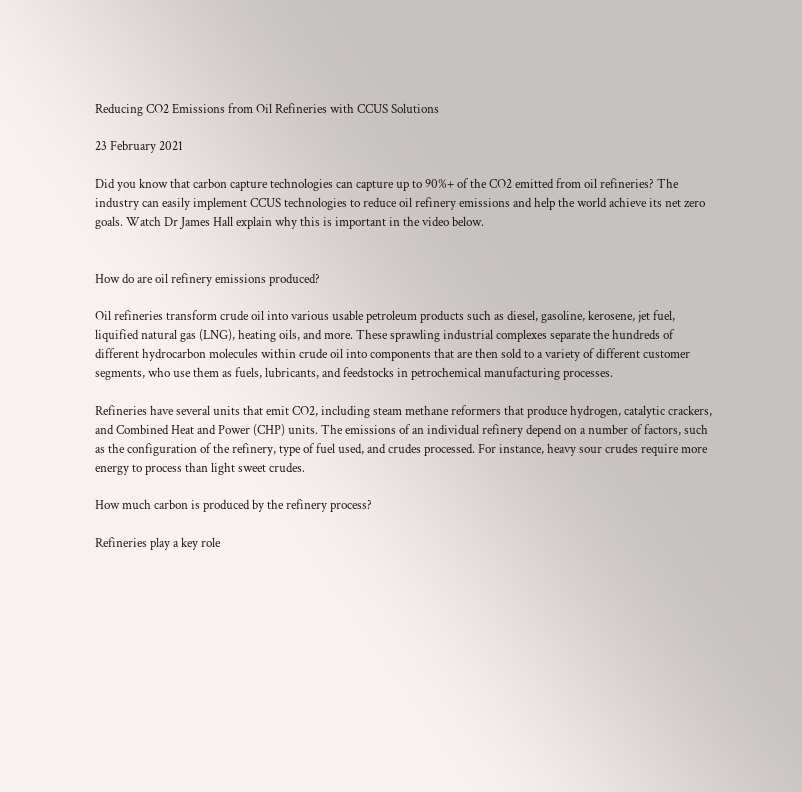Reducing CO2 Emissions from Oil Refineries with CCUS Solutions

23 February 2021

Did you know that carbon capture technologies can capture up to 90%+ of the CO2 emitted from oil refineries? The industry can easily implement CCUS technologies to reduce oil refinery emissions and help the world achieve its net zero goals. Watch Dr James Hall explain why this is important in the video below.


How do are oil refinery emissions produced?

Oil refineries transform crude oil into various usable petroleum products such as diesel, gasoline, kerosene, jet fuel, liquified natural gas (LNG), heating oils, and more. These sprawling industrial complexes separate the hundreds of different hydrocarbon molecules within crude oil into components that are then sold to a variety of different customer segments, who use them as fuels, lubricants, and feedstocks in petrochemical manufacturing processes.

Refineries have several units that emit CO2, including steam methane reformers that produce hydrogen, catalytic crackers, and Combined Heat and Power (CHP) units. The emissions of an individual refinery depend on a number of factors, such as the configuration of the refinery, type of fuel used, and crudes processed. For instance, heavy sour crudes require more energy to process than light sweet crudes.

How much carbon is produced by the refinery process?

Refineries play a key role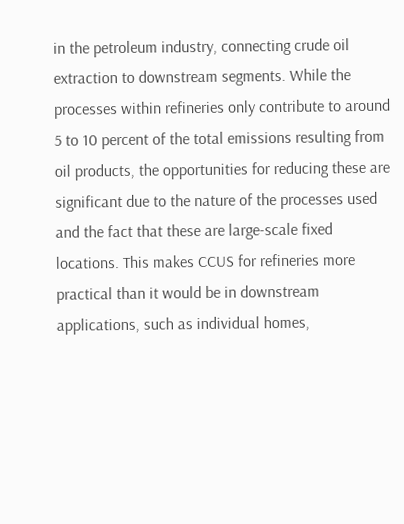in the petroleum industry, connecting crude oil extraction to downstream segments. While the processes within refineries only contribute to around 5 to 10 percent of the total emissions resulting from oil products, the opportunities for reducing these are significant due to the nature of the processes used and the fact that these are large-scale fixed locations. This makes CCUS for refineries more practical than it would be in downstream applications, such as individual homes,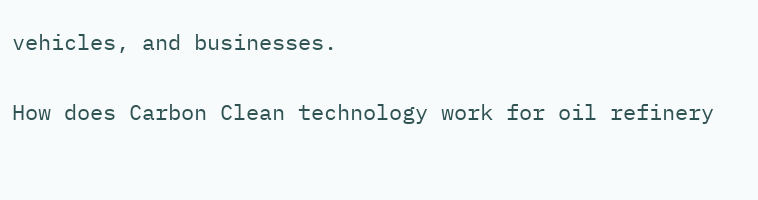vehicles, and businesses.

How does Carbon Clean technology work for oil refinery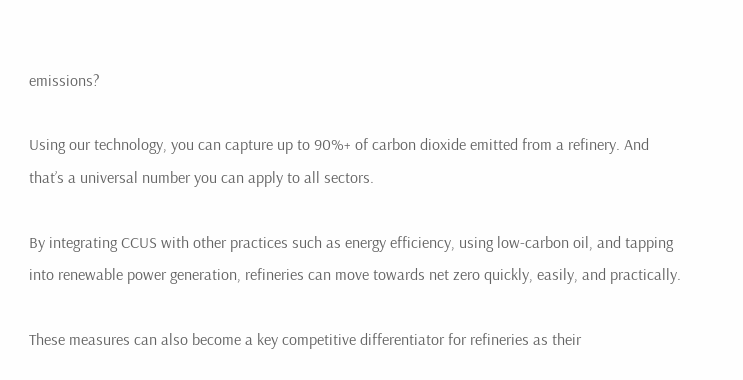emissions?

Using our technology, you can capture up to 90%+ of carbon dioxide emitted from a refinery. And that’s a universal number you can apply to all sectors.

By integrating CCUS with other practices such as energy efficiency, using low-carbon oil, and tapping into renewable power generation, refineries can move towards net zero quickly, easily, and practically.

These measures can also become a key competitive differentiator for refineries as their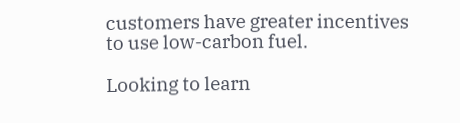customers have greater incentives to use low-carbon fuel.

Looking to learn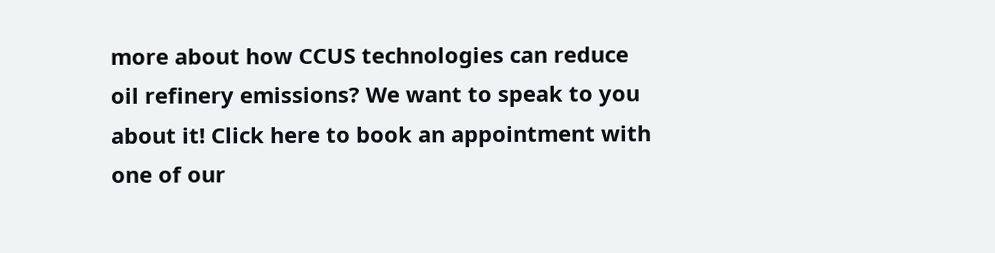more about how CCUS technologies can reduce oil refinery emissions? We want to speak to you about it! Click here to book an appointment with one of our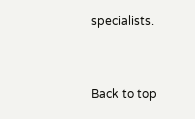specialists.


Back to top